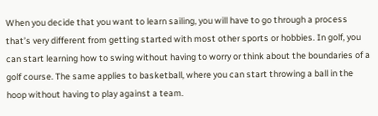When you decide that you want to learn sailing, you will have to go through a process that’s very different from getting started with most other sports or hobbies. In golf, you can start learning how to swing without having to worry or think about the boundaries of a golf course. The same applies to basketball, where you can start throwing a ball in the hoop without having to play against a team.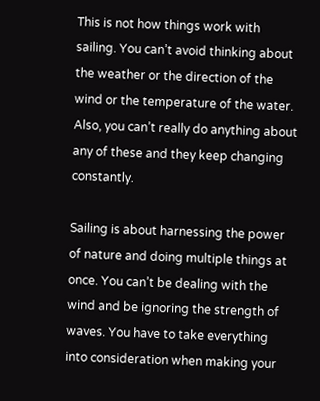This is not how things work with sailing. You can’t avoid thinking about the weather or the direction of the wind or the temperature of the water. Also, you can’t really do anything about any of these and they keep changing constantly.

Sailing is about harnessing the power of nature and doing multiple things at once. You can’t be dealing with the wind and be ignoring the strength of waves. You have to take everything into consideration when making your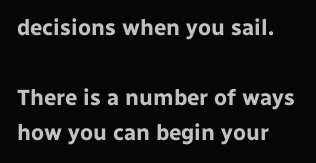decisions when you sail.

There is a number of ways how you can begin your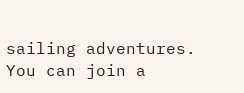sailing adventures. You can join a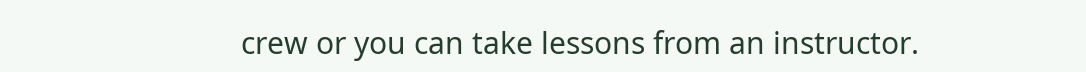crew or you can take lessons from an instructor.